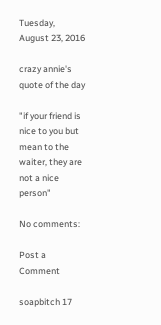Tuesday, August 23, 2016

crazy annie's quote of the day

"if your friend is nice to you but mean to the waiter, they are not a nice person"

No comments:

Post a Comment

soapbitch 17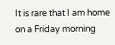It is rare that I am home on a Friday morning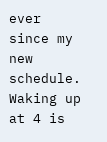ever since my new schedule. Waking up  at 4 is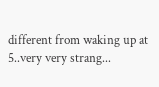different from waking up at 5..very very strang...